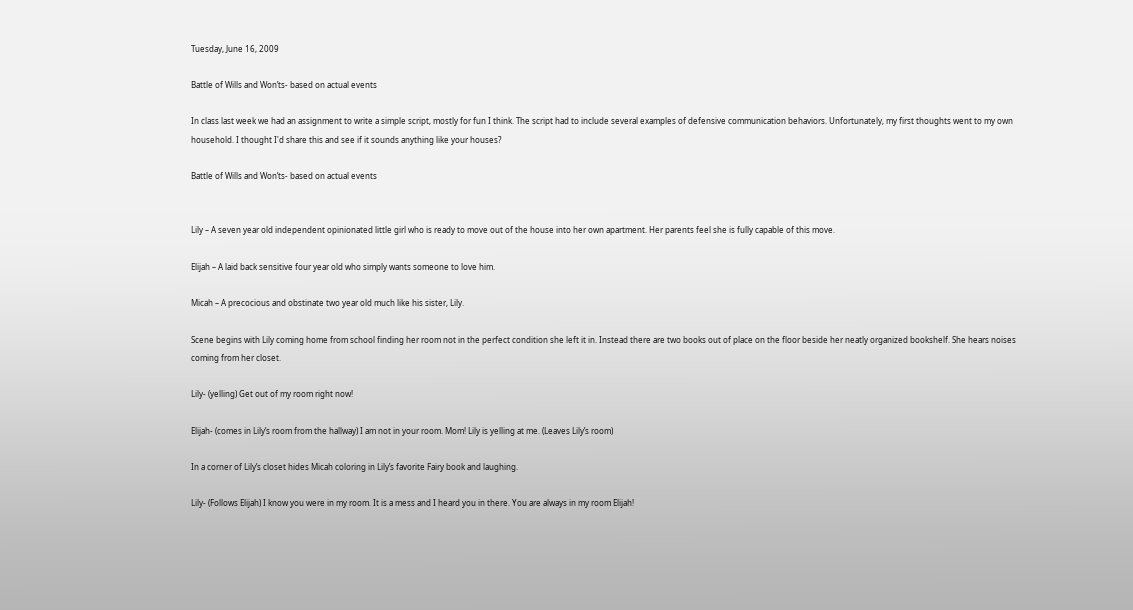Tuesday, June 16, 2009

Battle of Wills and Won’ts- based on actual events

In class last week we had an assignment to write a simple script, mostly for fun I think. The script had to include several examples of defensive communication behaviors. Unfortunately, my first thoughts went to my own household. I thought I'd share this and see if it sounds anything like your houses?

Battle of Wills and Won’ts- based on actual events


Lily – A seven year old independent opinionated little girl who is ready to move out of the house into her own apartment. Her parents feel she is fully capable of this move.

Elijah – A laid back sensitive four year old who simply wants someone to love him.

Micah – A precocious and obstinate two year old much like his sister, Lily.

Scene begins with Lily coming home from school finding her room not in the perfect condition she left it in. Instead there are two books out of place on the floor beside her neatly organized bookshelf. She hears noises coming from her closet.

Lily- (yelling) Get out of my room right now!

Elijah- (comes in Lily’s room from the hallway) I am not in your room. Mom! Lily is yelling at me. (Leaves Lily’s room)

In a corner of Lily’s closet hides Micah coloring in Lily’s favorite Fairy book and laughing.

Lily- (Follows Elijah) I know you were in my room. It is a mess and I heard you in there. You are always in my room Elijah!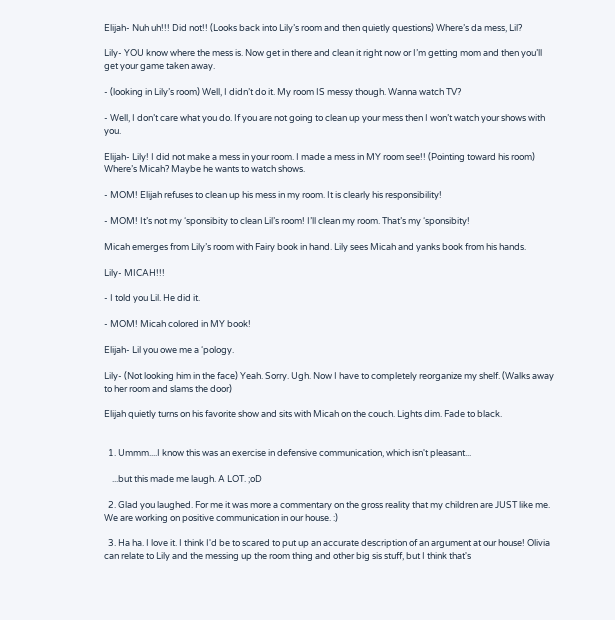Elijah- Nuh uh!!! Did not!! (Looks back into Lily’s room and then quietly questions) Where’s da mess, Lil?

Lily- YOU know where the mess is. Now get in there and clean it right now or I’m getting mom and then you’ll get your game taken away.

- (looking in Lily’s room) Well, I didn’t do it. My room IS messy though. Wanna watch TV?

- Well, I don’t care what you do. If you are not going to clean up your mess then I won’t watch your shows with you.

Elijah- Lily! I did not make a mess in your room. I made a mess in MY room see!! (Pointing toward his room) Where’s Micah? Maybe he wants to watch shows.

- MOM! Elijah refuses to clean up his mess in my room. It is clearly his responsibility!

- MOM! It’s not my ‘sponsibity to clean Lil’s room! I’ll clean my room. That’s my ‘sponsibity!

Micah emerges from Lily’s room with Fairy book in hand. Lily sees Micah and yanks book from his hands.

Lily- MICAH!!!

- I told you Lil. He did it.

- MOM! Micah colored in MY book!

Elijah- Lil you owe me a ‘pology.

Lily- (Not looking him in the face) Yeah. Sorry. Ugh. Now I have to completely reorganize my shelf. (Walks away to her room and slams the door)

Elijah quietly turns on his favorite show and sits with Micah on the couch. Lights dim. Fade to black.


  1. Ummm....I know this was an exercise in defensive communication, which isn't pleasant...

    ...but this made me laugh. A LOT. ;oD

  2. Glad you laughed. For me it was more a commentary on the gross reality that my children are JUST like me. We are working on positive communication in our house. :)

  3. Ha ha. I love it. I think I'd be to scared to put up an accurate description of an argument at our house! Olivia can relate to Lily and the messing up the room thing and other big sis stuff, but I think that's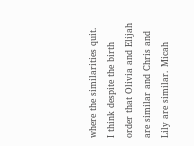where the similarities quit. I think despite the birth order that Olivia and Elijah are similar and Chris and Lily are similar. Micah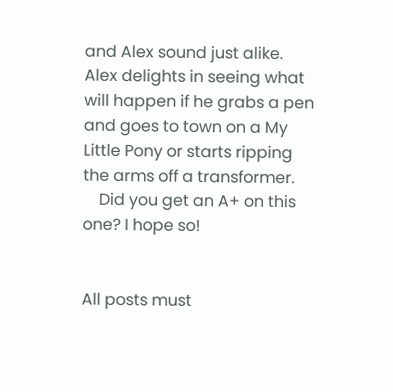and Alex sound just alike. Alex delights in seeing what will happen if he grabs a pen and goes to town on a My Little Pony or starts ripping the arms off a transformer.
    Did you get an A+ on this one? I hope so!


All posts must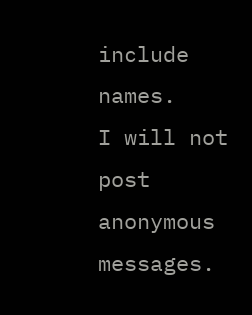include names.
I will not post anonymous messages.